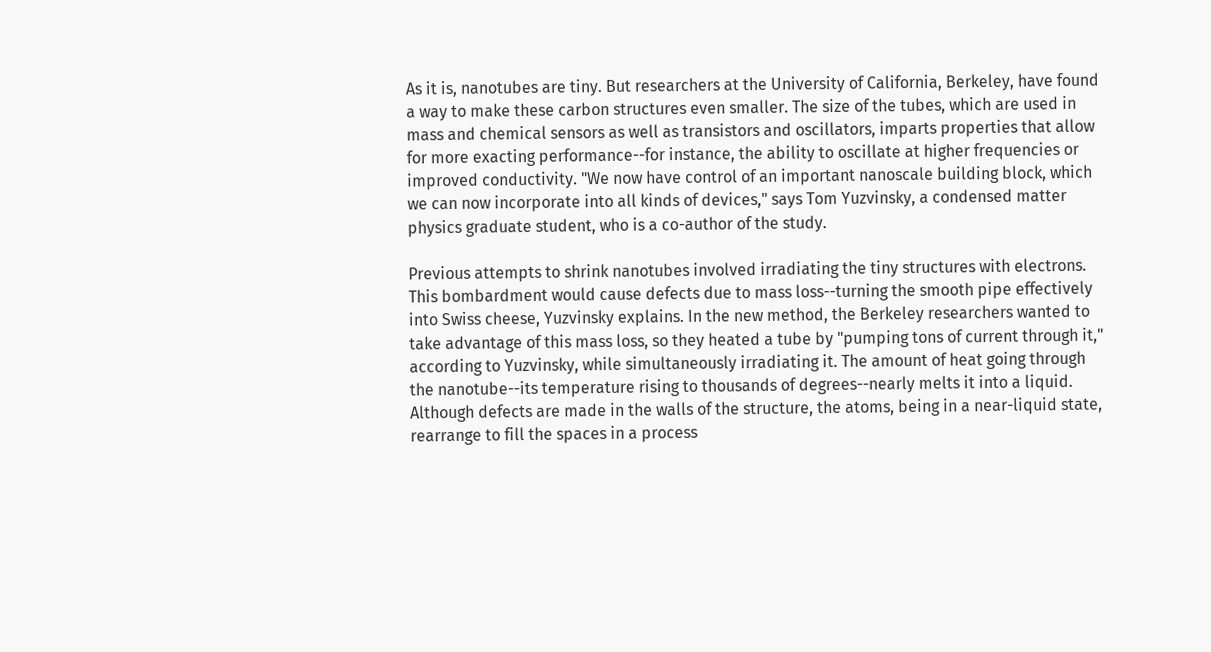As it is, nanotubes are tiny. But researchers at the University of California, Berkeley, have found a way to make these carbon structures even smaller. The size of the tubes, which are used in mass and chemical sensors as well as transistors and oscillators, imparts properties that allow for more exacting performance--for instance, the ability to oscillate at higher frequencies or improved conductivity. "We now have control of an important nanoscale building block, which we can now incorporate into all kinds of devices," says Tom Yuzvinsky, a condensed matter physics graduate student, who is a co-author of the study.

Previous attempts to shrink nanotubes involved irradiating the tiny structures with electrons. This bombardment would cause defects due to mass loss--turning the smooth pipe effectively into Swiss cheese, Yuzvinsky explains. In the new method, the Berkeley researchers wanted to take advantage of this mass loss, so they heated a tube by "pumping tons of current through it," according to Yuzvinsky, while simultaneously irradiating it. The amount of heat going through the nanotube--its temperature rising to thousands of degrees--nearly melts it into a liquid. Although defects are made in the walls of the structure, the atoms, being in a near-liquid state, rearrange to fill the spaces in a process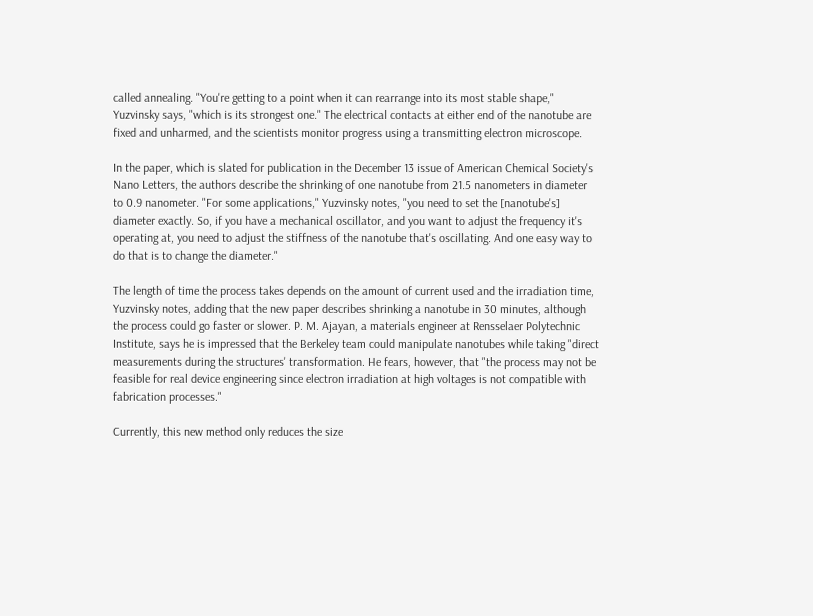called annealing. "You're getting to a point when it can rearrange into its most stable shape," Yuzvinsky says, "which is its strongest one." The electrical contacts at either end of the nanotube are fixed and unharmed, and the scientists monitor progress using a transmitting electron microscope.

In the paper, which is slated for publication in the December 13 issue of American Chemical Society's Nano Letters, the authors describe the shrinking of one nanotube from 21.5 nanometers in diameter to 0.9 nanometer. "For some applications," Yuzvinsky notes, "you need to set the [nanotube's] diameter exactly. So, if you have a mechanical oscillator, and you want to adjust the frequency it's operating at, you need to adjust the stiffness of the nanotube that's oscillating. And one easy way to do that is to change the diameter."

The length of time the process takes depends on the amount of current used and the irradiation time, Yuzvinsky notes, adding that the new paper describes shrinking a nanotube in 30 minutes, although the process could go faster or slower. P. M. Ajayan, a materials engineer at Rensselaer Polytechnic Institute, says he is impressed that the Berkeley team could manipulate nanotubes while taking "direct measurements during the structures' transformation. He fears, however, that "the process may not be feasible for real device engineering since electron irradiation at high voltages is not compatible with fabrication processes."

Currently, this new method only reduces the size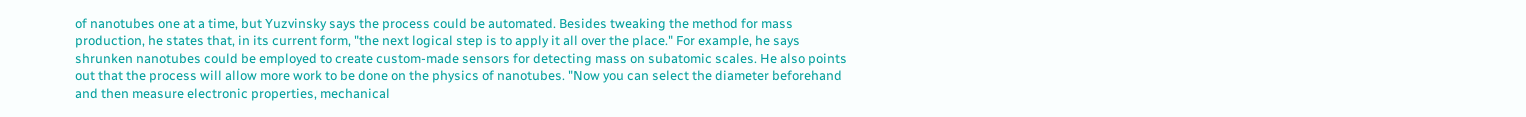of nanotubes one at a time, but Yuzvinsky says the process could be automated. Besides tweaking the method for mass production, he states that, in its current form, "the next logical step is to apply it all over the place." For example, he says shrunken nanotubes could be employed to create custom-made sensors for detecting mass on subatomic scales. He also points out that the process will allow more work to be done on the physics of nanotubes. "Now you can select the diameter beforehand and then measure electronic properties, mechanical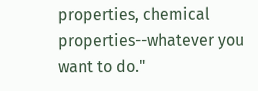properties, chemical properties--whatever you want to do."